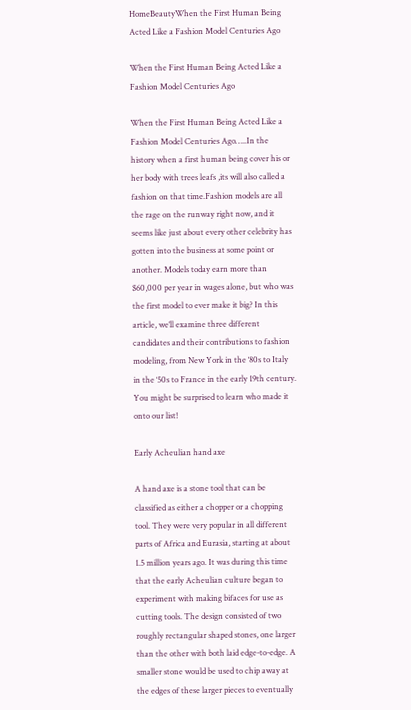HomeBeautyWhen the First Human Being Acted Like a Fashion Model Centuries Ago

When the First Human Being Acted Like a Fashion Model Centuries Ago

When the First Human Being Acted Like a Fashion Model Centuries Ago…..In the history when a first human being cover his or her body with trees leafs ,its will also called a fashion on that time.Fashion models are all the rage on the runway right now, and it seems like just about every other celebrity has gotten into the business at some point or another. Models today earn more than $60,000 per year in wages alone, but who was the first model to ever make it big? In this article, we’ll examine three different candidates and their contributions to fashion modeling, from New York in the ‘80s to Italy in the ‘50s to France in the early 19th century. You might be surprised to learn who made it onto our list!

Early Acheulian hand axe

A hand axe is a stone tool that can be classified as either a chopper or a chopping tool. They were very popular in all different parts of Africa and Eurasia, starting at about 1.5 million years ago. It was during this time that the early Acheulian culture began to experiment with making bifaces for use as cutting tools. The design consisted of two roughly rectangular shaped stones, one larger than the other with both laid edge-to-edge. A smaller stone would be used to chip away at the edges of these larger pieces to eventually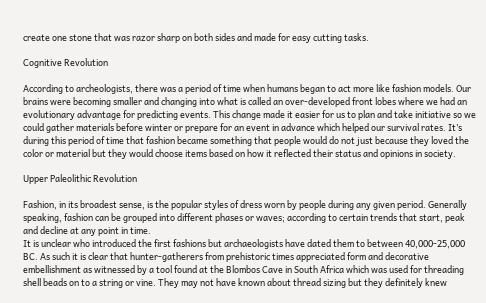create one stone that was razor sharp on both sides and made for easy cutting tasks.

Cognitive Revolution

According to archeologists, there was a period of time when humans began to act more like fashion models. Our brains were becoming smaller and changing into what is called an over-developed front lobes where we had an evolutionary advantage for predicting events. This change made it easier for us to plan and take initiative so we could gather materials before winter or prepare for an event in advance which helped our survival rates. It’s during this period of time that fashion became something that people would do not just because they loved the color or material but they would choose items based on how it reflected their status and opinions in society.

Upper Paleolithic Revolution

Fashion, in its broadest sense, is the popular styles of dress worn by people during any given period. Generally speaking, fashion can be grouped into different phases or waves; according to certain trends that start, peak and decline at any point in time.
It is unclear who introduced the first fashions but archaeologists have dated them to between 40,000-25,000 BC. As such it is clear that hunter-gatherers from prehistoric times appreciated form and decorative embellishment as witnessed by a tool found at the Blombos Cave in South Africa which was used for threading shell beads on to a string or vine. They may not have known about thread sizing but they definitely knew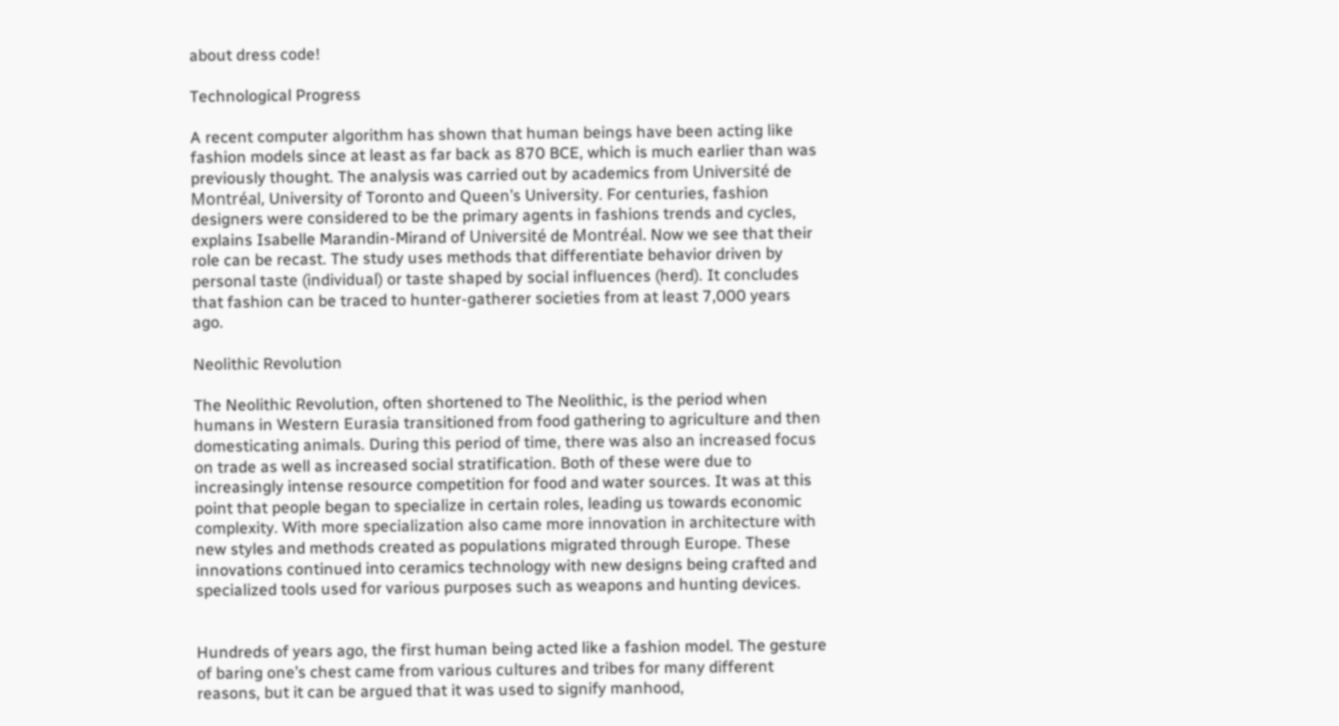about dress code!

Technological Progress

A recent computer algorithm has shown that human beings have been acting like fashion models since at least as far back as 870 BCE, which is much earlier than was previously thought. The analysis was carried out by academics from Université de Montréal, University of Toronto and Queen’s University. For centuries, fashion designers were considered to be the primary agents in fashions trends and cycles, explains Isabelle Marandin-Mirand of Université de Montréal. Now we see that their role can be recast. The study uses methods that differentiate behavior driven by personal taste (individual) or taste shaped by social influences (herd). It concludes that fashion can be traced to hunter-gatherer societies from at least 7,000 years ago.

Neolithic Revolution

The Neolithic Revolution, often shortened to The Neolithic, is the period when humans in Western Eurasia transitioned from food gathering to agriculture and then domesticating animals. During this period of time, there was also an increased focus on trade as well as increased social stratification. Both of these were due to increasingly intense resource competition for food and water sources. It was at this point that people began to specialize in certain roles, leading us towards economic complexity. With more specialization also came more innovation in architecture with new styles and methods created as populations migrated through Europe. These innovations continued into ceramics technology with new designs being crafted and specialized tools used for various purposes such as weapons and hunting devices.


Hundreds of years ago, the first human being acted like a fashion model. The gesture of baring one’s chest came from various cultures and tribes for many different reasons, but it can be argued that it was used to signify manhood,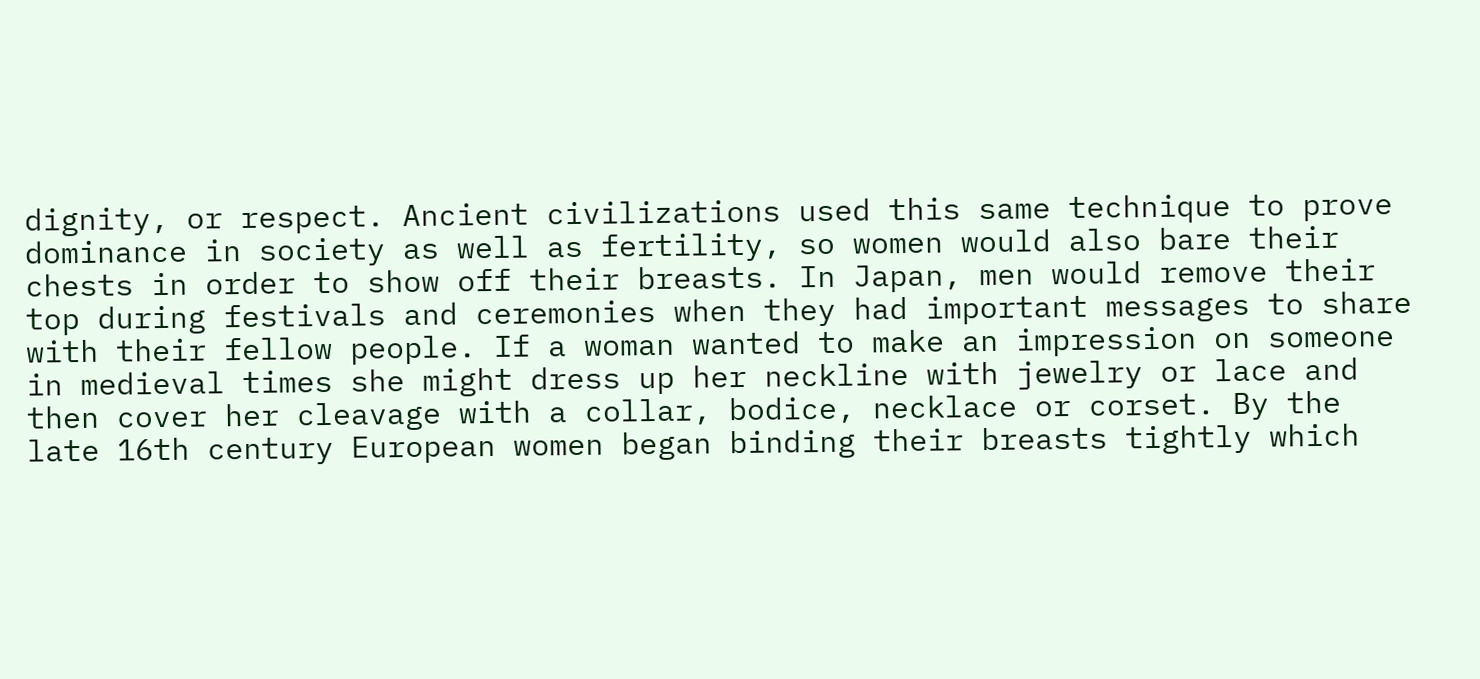dignity, or respect. Ancient civilizations used this same technique to prove dominance in society as well as fertility, so women would also bare their chests in order to show off their breasts. In Japan, men would remove their top during festivals and ceremonies when they had important messages to share with their fellow people. If a woman wanted to make an impression on someone in medieval times she might dress up her neckline with jewelry or lace and then cover her cleavage with a collar, bodice, necklace or corset. By the late 16th century European women began binding their breasts tightly which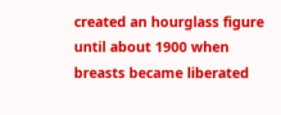created an hourglass figure until about 1900 when breasts became liberated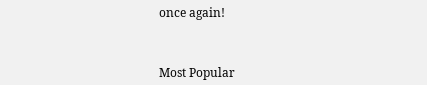once again!



Most Popular